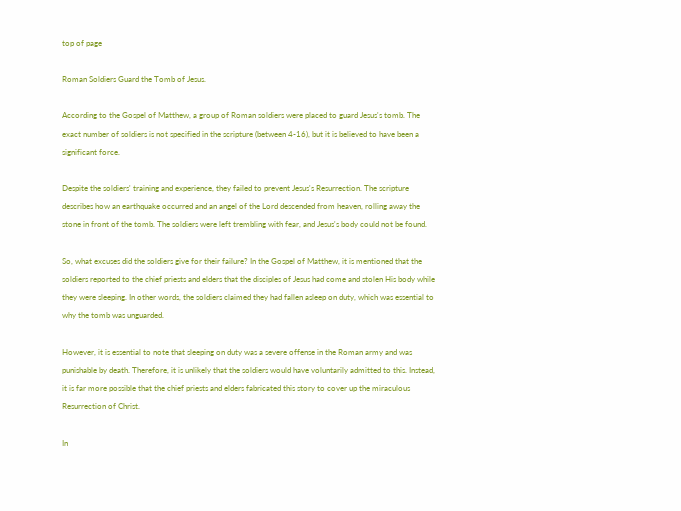top of page

Roman Soldiers Guard the Tomb of Jesus.

According to the Gospel of Matthew, a group of Roman soldiers were placed to guard Jesus's tomb. The exact number of soldiers is not specified in the scripture (between 4-16), but it is believed to have been a significant force.

Despite the soldiers' training and experience, they failed to prevent Jesus's Resurrection. The scripture describes how an earthquake occurred and an angel of the Lord descended from heaven, rolling away the stone in front of the tomb. The soldiers were left trembling with fear, and Jesus's body could not be found.

So, what excuses did the soldiers give for their failure? In the Gospel of Matthew, it is mentioned that the soldiers reported to the chief priests and elders that the disciples of Jesus had come and stolen His body while they were sleeping. In other words, the soldiers claimed they had fallen asleep on duty, which was essential to why the tomb was unguarded.

However, it is essential to note that sleeping on duty was a severe offense in the Roman army and was punishable by death. Therefore, it is unlikely that the soldiers would have voluntarily admitted to this. Instead, it is far more possible that the chief priests and elders fabricated this story to cover up the miraculous Resurrection of Christ.

In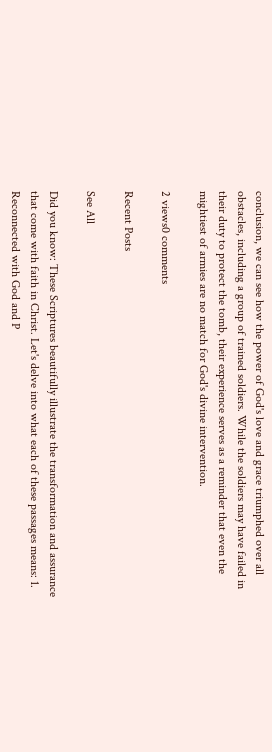conclusion, we can see how the power of God's love and grace triumphed over all obstacles, including a group of trained soldiers. While the soldiers may have failed in their duty to protect the tomb, their experience serves as a reminder that even the mightiest of armies are no match for God's divine intervention.

2 views0 comments

Recent Posts

See All

Did you know: These Scriptures beautifully illustrate the transformation and assurance that come with faith in Christ. Let's delve into what each of these passages means: 1. Reconnected with God and P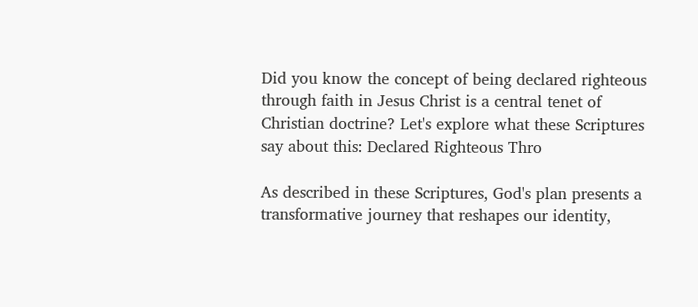Did you know the concept of being declared righteous through faith in Jesus Christ is a central tenet of Christian doctrine? Let's explore what these Scriptures say about this: Declared Righteous Thro

As described in these Scriptures, God's plan presents a transformative journey that reshapes our identity,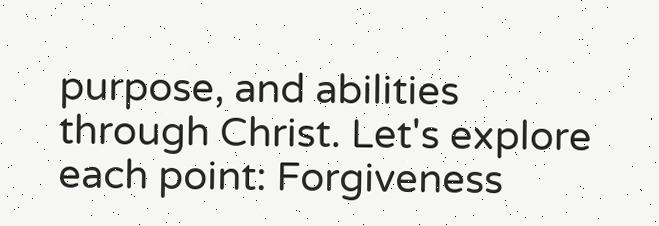purpose, and abilities through Christ. Let's explore each point: Forgiveness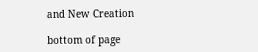and New Creation

bottom of page